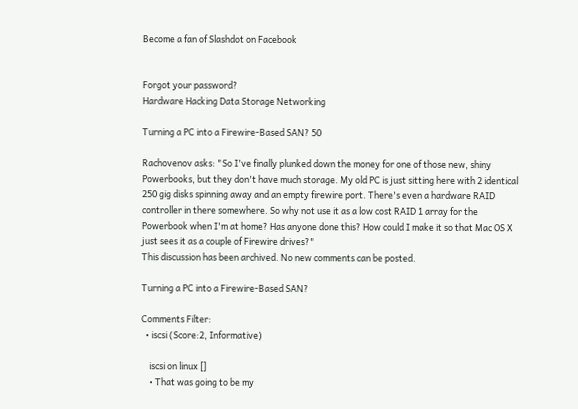Become a fan of Slashdot on Facebook


Forgot your password?
Hardware Hacking Data Storage Networking

Turning a PC into a Firewire-Based SAN? 50

Rachovenov asks: "So I've finally plunked down the money for one of those new, shiny Powerbooks, but they don't have much storage. My old PC is just sitting here with 2 identical 250 gig disks spinning away and an empty firewire port. There's even a hardware RAID controller in there somewhere. So why not use it as a low cost RAID 1 array for the Powerbook when I'm at home? Has anyone done this? How could I make it so that Mac OS X just sees it as a couple of Firewire drives?"
This discussion has been archived. No new comments can be posted.

Turning a PC into a Firewire-Based SAN?

Comments Filter:
  • iscsi (Score:2, Informative)

    iscsi on linux []
    • That was going to be my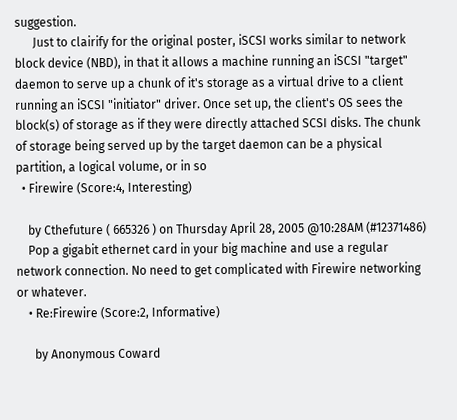suggestion.
      Just to clairify for the original poster, iSCSI works similar to network block device (NBD), in that it allows a machine running an iSCSI "target" daemon to serve up a chunk of it's storage as a virtual drive to a client running an iSCSI "initiator" driver. Once set up, the client's OS sees the block(s) of storage as if they were directly attached SCSI disks. The chunk of storage being served up by the target daemon can be a physical partition, a logical volume, or in so
  • Firewire (Score:4, Interesting)

    by Cthefuture ( 665326 ) on Thursday April 28, 2005 @10:28AM (#12371486)
    Pop a gigabit ethernet card in your big machine and use a regular network connection. No need to get complicated with Firewire networking or whatever.
    • Re:Firewire (Score:2, Informative)

      by Anonymous Coward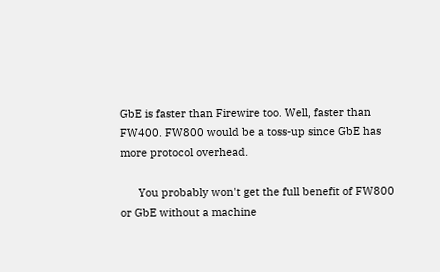GbE is faster than Firewire too. Well, faster than FW400. FW800 would be a toss-up since GbE has more protocol overhead.

      You probably won't get the full benefit of FW800 or GbE without a machine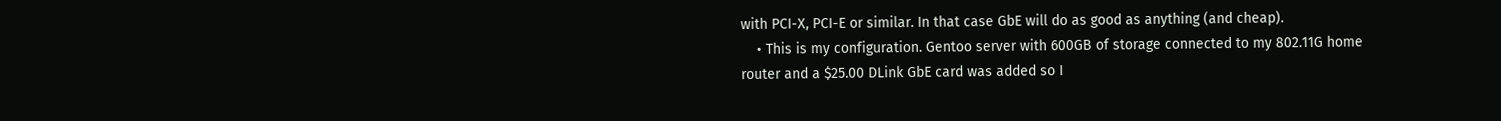with PCI-X, PCI-E or similar. In that case GbE will do as good as anything (and cheap).
    • This is my configuration. Gentoo server with 600GB of storage connected to my 802.11G home router and a $25.00 DLink GbE card was added so I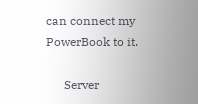can connect my PowerBook to it.

      Server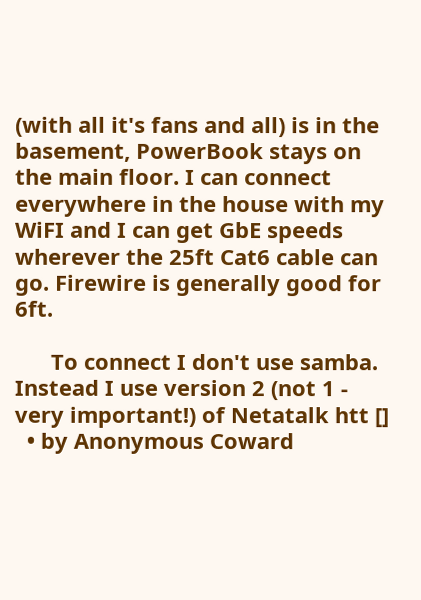(with all it's fans and all) is in the basement, PowerBook stays on the main floor. I can connect everywhere in the house with my WiFI and I can get GbE speeds wherever the 25ft Cat6 cable can go. Firewire is generally good for 6ft.

      To connect I don't use samba. Instead I use version 2 (not 1 - very important!) of Netatalk htt []
  • by Anonymous Coward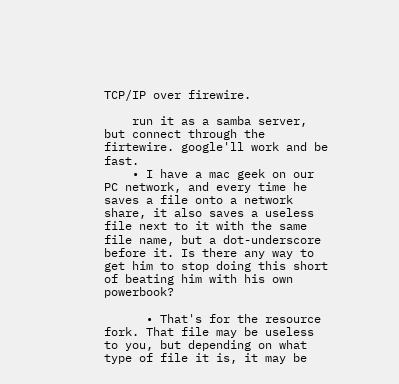TCP/IP over firewire.

    run it as a samba server, but connect through the firtewire. google'll work and be fast.
    • I have a mac geek on our PC network, and every time he saves a file onto a network share, it also saves a useless file next to it with the same file name, but a dot-underscore before it. Is there any way to get him to stop doing this short of beating him with his own powerbook?

      • That's for the resource fork. That file may be useless to you, but depending on what type of file it is, it may be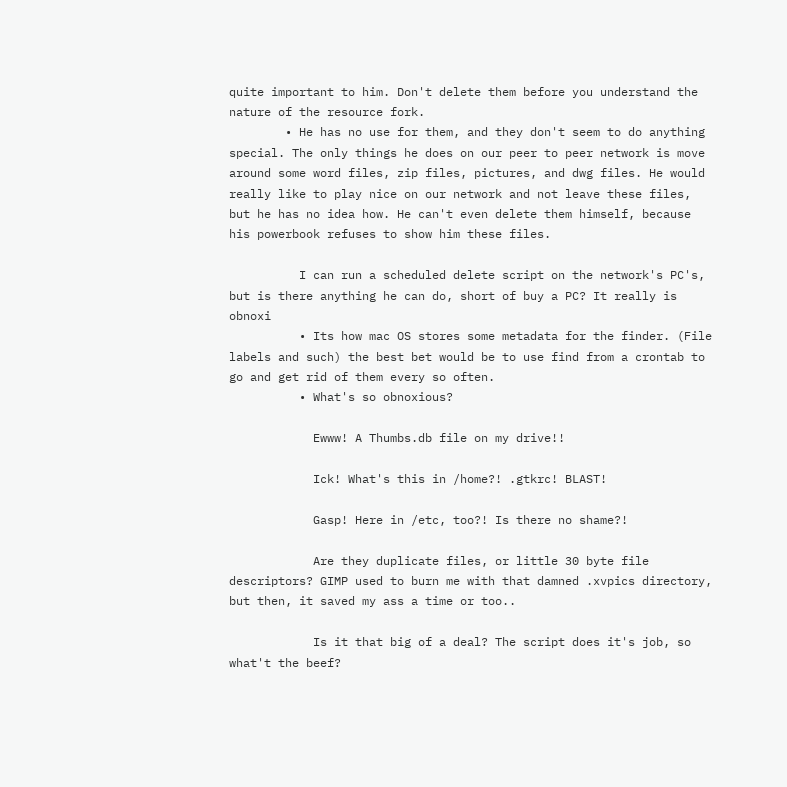quite important to him. Don't delete them before you understand the nature of the resource fork.
        • He has no use for them, and they don't seem to do anything special. The only things he does on our peer to peer network is move around some word files, zip files, pictures, and dwg files. He would really like to play nice on our network and not leave these files, but he has no idea how. He can't even delete them himself, because his powerbook refuses to show him these files.

          I can run a scheduled delete script on the network's PC's, but is there anything he can do, short of buy a PC? It really is obnoxi
          • Its how mac OS stores some metadata for the finder. (File labels and such) the best bet would be to use find from a crontab to go and get rid of them every so often.
          • What's so obnoxious?

            Ewww! A Thumbs.db file on my drive!!

            Ick! What's this in /home?! .gtkrc! BLAST!

            Gasp! Here in /etc, too?! Is there no shame?!

            Are they duplicate files, or little 30 byte file descriptors? GIMP used to burn me with that damned .xvpics directory, but then, it saved my ass a time or too..

            Is it that big of a deal? The script does it's job, so what't the beef?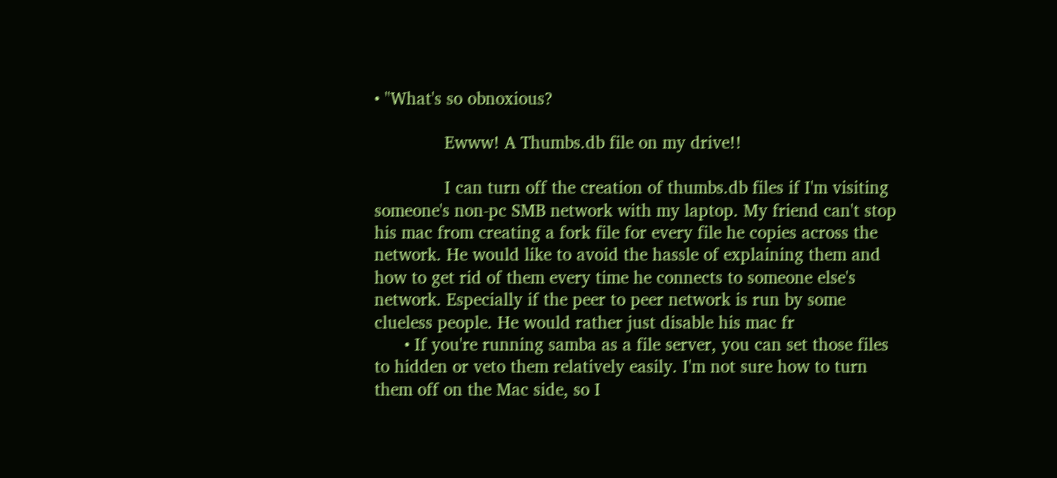• "What's so obnoxious?

              Ewww! A Thumbs.db file on my drive!!

              I can turn off the creation of thumbs.db files if I'm visiting someone's non-pc SMB network with my laptop. My friend can't stop his mac from creating a fork file for every file he copies across the network. He would like to avoid the hassle of explaining them and how to get rid of them every time he connects to someone else's network. Especially if the peer to peer network is run by some clueless people. He would rather just disable his mac fr
      • If you're running samba as a file server, you can set those files to hidden or veto them relatively easily. I'm not sure how to turn them off on the Mac side, so I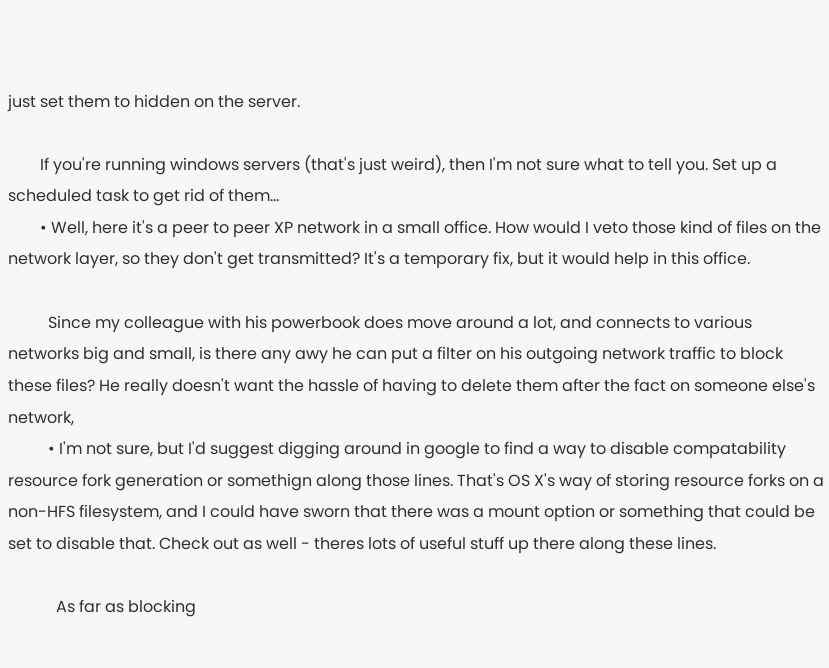just set them to hidden on the server.

        If you're running windows servers (that's just weird), then I'm not sure what to tell you. Set up a scheduled task to get rid of them...
        • Well, here it's a peer to peer XP network in a small office. How would I veto those kind of files on the network layer, so they don't get transmitted? It's a temporary fix, but it would help in this office.

          Since my colleague with his powerbook does move around a lot, and connects to various networks big and small, is there any awy he can put a filter on his outgoing network traffic to block these files? He really doesn't want the hassle of having to delete them after the fact on someone else's network,
          • I'm not sure, but I'd suggest digging around in google to find a way to disable compatability resource fork generation or somethign along those lines. That's OS X's way of storing resource forks on a non-HFS filesystem, and I could have sworn that there was a mount option or something that could be set to disable that. Check out as well - theres lots of useful stuff up there along these lines.

            As far as blocking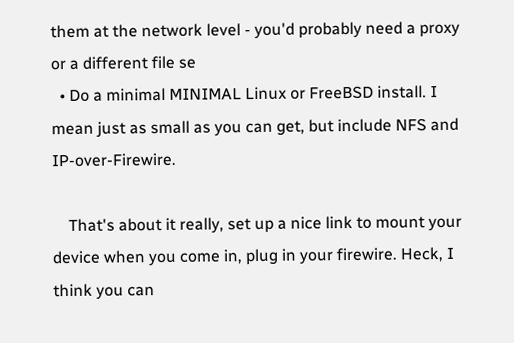them at the network level - you'd probably need a proxy or a different file se
  • Do a minimal MINIMAL Linux or FreeBSD install. I mean just as small as you can get, but include NFS and IP-over-Firewire.

    That's about it really, set up a nice link to mount your device when you come in, plug in your firewire. Heck, I think you can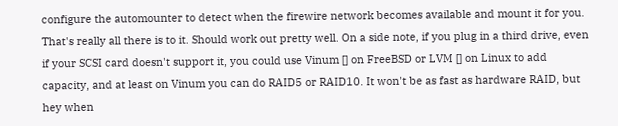configure the automounter to detect when the firewire network becomes available and mount it for you. That's really all there is to it. Should work out pretty well. On a side note, if you plug in a third drive, even if your SCSI card doesn't support it, you could use Vinum [] on FreeBSD or LVM [] on Linux to add capacity, and at least on Vinum you can do RAID5 or RAID10. It won't be as fast as hardware RAID, but hey when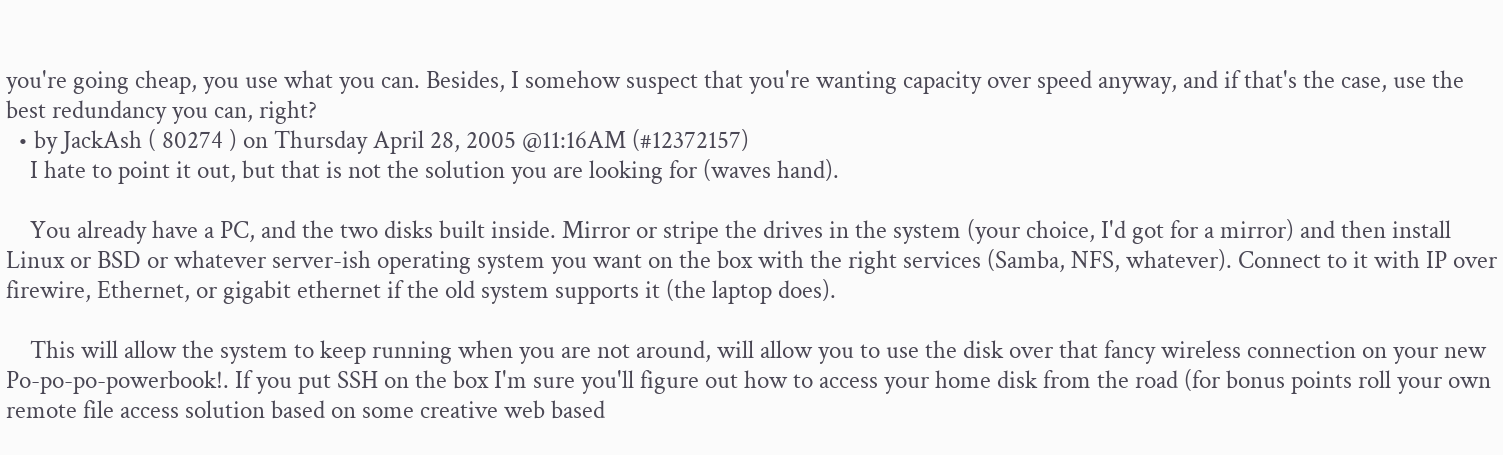you're going cheap, you use what you can. Besides, I somehow suspect that you're wanting capacity over speed anyway, and if that's the case, use the best redundancy you can, right?
  • by JackAsh ( 80274 ) on Thursday April 28, 2005 @11:16AM (#12372157)
    I hate to point it out, but that is not the solution you are looking for (waves hand).

    You already have a PC, and the two disks built inside. Mirror or stripe the drives in the system (your choice, I'd got for a mirror) and then install Linux or BSD or whatever server-ish operating system you want on the box with the right services (Samba, NFS, whatever). Connect to it with IP over firewire, Ethernet, or gigabit ethernet if the old system supports it (the laptop does).

    This will allow the system to keep running when you are not around, will allow you to use the disk over that fancy wireless connection on your new Po-po-po-powerbook!. If you put SSH on the box I'm sure you'll figure out how to access your home disk from the road (for bonus points roll your own remote file access solution based on some creative web based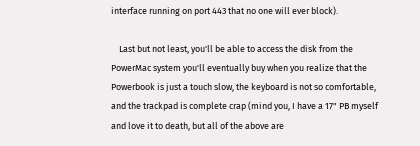interface running on port 443 that no one will ever block).

    Last but not least, you'll be able to access the disk from the PowerMac system you'll eventually buy when you realize that the Powerbook is just a touch slow, the keyboard is not so comfortable, and the trackpad is complete crap (mind you, I have a 17" PB myself and love it to death, but all of the above are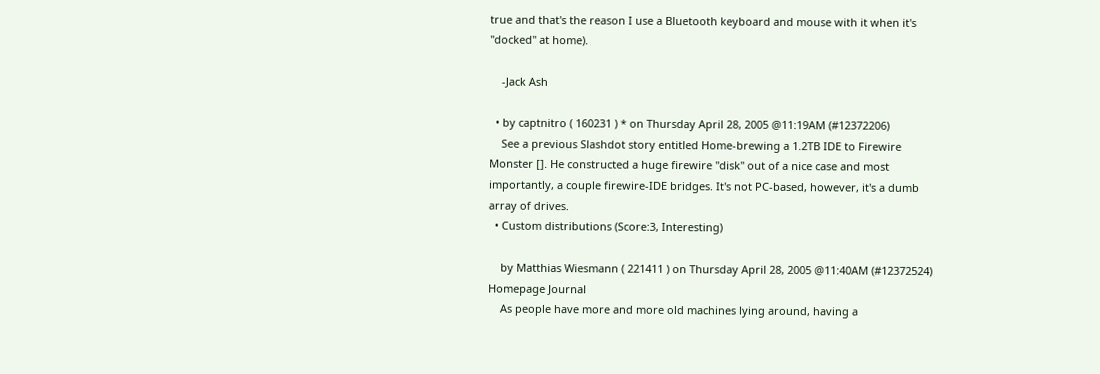true and that's the reason I use a Bluetooth keyboard and mouse with it when it's "docked" at home).

    -Jack Ash

  • by captnitro ( 160231 ) * on Thursday April 28, 2005 @11:19AM (#12372206)
    See a previous Slashdot story entitled Home-brewing a 1.2TB IDE to Firewire Monster []. He constructed a huge firewire "disk" out of a nice case and most importantly, a couple firewire-IDE bridges. It's not PC-based, however, it's a dumb array of drives.
  • Custom distributions (Score:3, Interesting)

    by Matthias Wiesmann ( 221411 ) on Thursday April 28, 2005 @11:40AM (#12372524) Homepage Journal
    As people have more and more old machines lying around, having a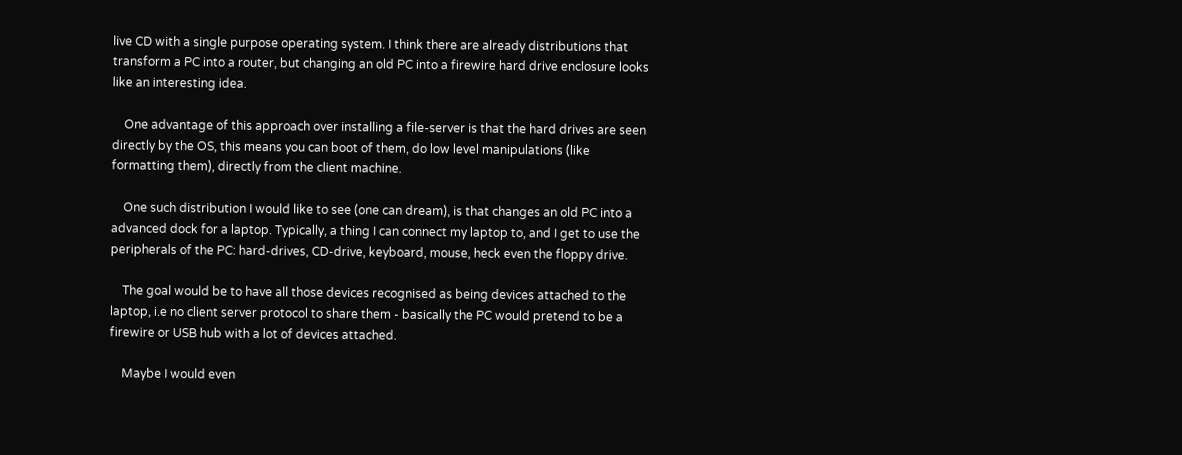live CD with a single purpose operating system. I think there are already distributions that transform a PC into a router, but changing an old PC into a firewire hard drive enclosure looks like an interesting idea.

    One advantage of this approach over installing a file-server is that the hard drives are seen directly by the OS, this means you can boot of them, do low level manipulations (like formatting them), directly from the client machine.

    One such distribution I would like to see (one can dream), is that changes an old PC into a advanced dock for a laptop. Typically, a thing I can connect my laptop to, and I get to use the peripherals of the PC: hard-drives, CD-drive, keyboard, mouse, heck even the floppy drive.

    The goal would be to have all those devices recognised as being devices attached to the laptop, i.e no client server protocol to share them - basically the PC would pretend to be a firewire or USB hub with a lot of devices attached.

    Maybe I would even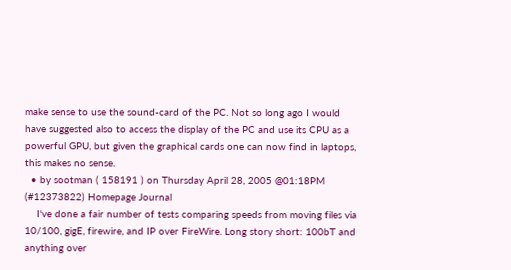make sense to use the sound-card of the PC. Not so long ago I would have suggested also to access the display of the PC and use its CPU as a powerful GPU, but given the graphical cards one can now find in laptops, this makes no sense.
  • by sootman ( 158191 ) on Thursday April 28, 2005 @01:18PM (#12373822) Homepage Journal
    I've done a fair number of tests comparing speeds from moving files via 10/100, gigE, firewire, and IP over FireWire. Long story short: 100bT and anything over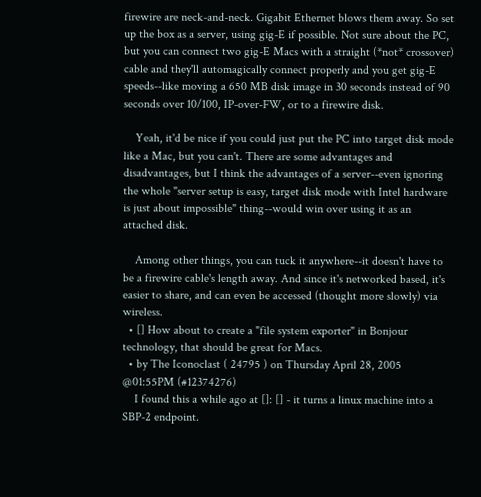firewire are neck-and-neck. Gigabit Ethernet blows them away. So set up the box as a server, using gig-E if possible. Not sure about the PC, but you can connect two gig-E Macs with a straight (*not* crossover) cable and they'll automagically connect properly and you get gig-E speeds--like moving a 650 MB disk image in 30 seconds instead of 90 seconds over 10/100, IP-over-FW, or to a firewire disk.

    Yeah, it'd be nice if you could just put the PC into target disk mode like a Mac, but you can't. There are some advantages and disadvantages, but I think the advantages of a server--even ignoring the whole "server setup is easy, target disk mode with Intel hardware is just about impossible" thing--would win over using it as an attached disk.

    Among other things, you can tuck it anywhere--it doesn't have to be a firewire cable's length away. And since it's networked based, it's easier to share, and can even be accessed (thought more slowly) via wireless.
  • [] How about to create a "file system exporter" in Bonjour technology, that should be great for Macs.
  • by The Iconoclast ( 24795 ) on Thursday April 28, 2005 @01:55PM (#12374276)
    I found this a while ago at []: [] - it turns a linux machine into a SBP-2 endpoint.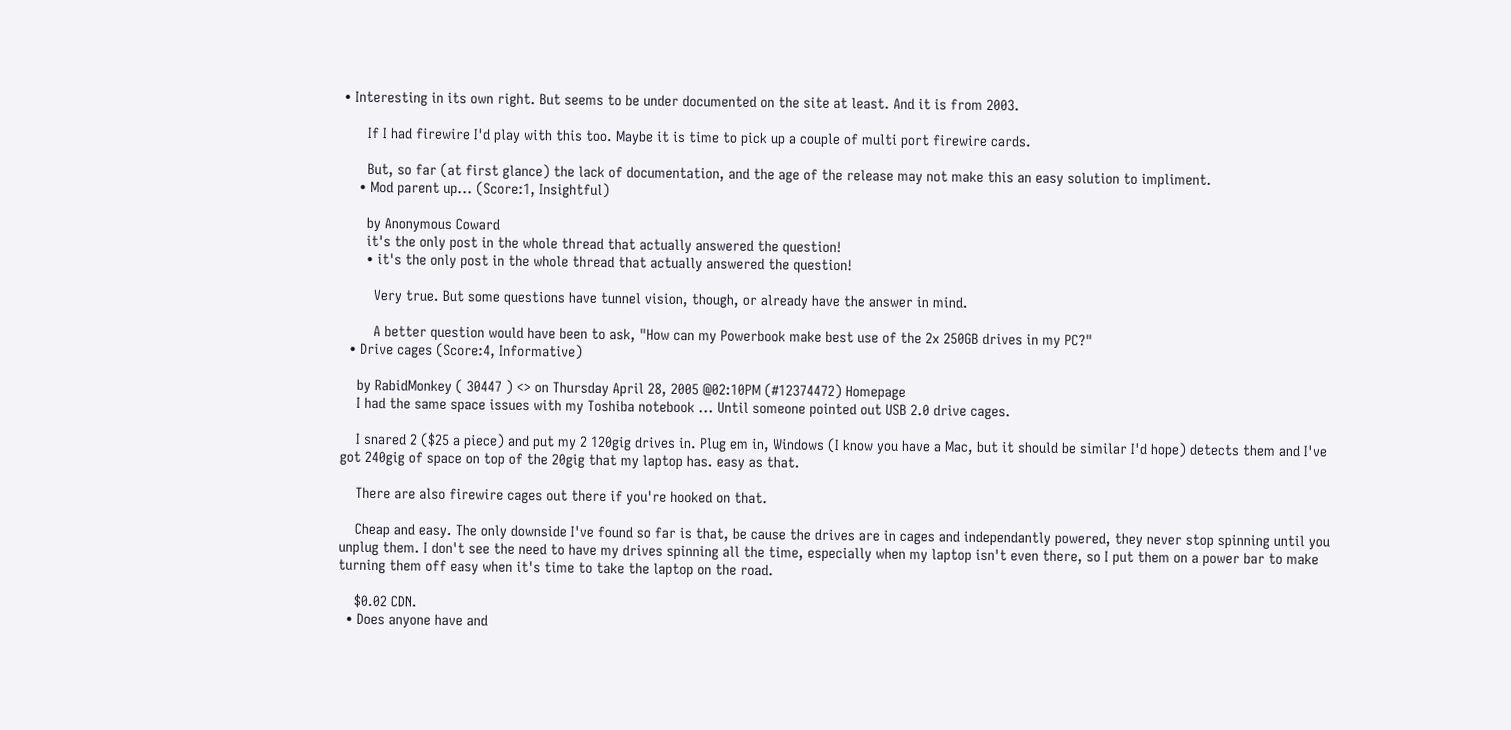• Interesting in its own right. But seems to be under documented on the site at least. And it is from 2003.

      If I had firewire I'd play with this too. Maybe it is time to pick up a couple of multi port firewire cards.

      But, so far (at first glance) the lack of documentation, and the age of the release may not make this an easy solution to impliment.
    • Mod parent up... (Score:1, Insightful)

      by Anonymous Coward
      it's the only post in the whole thread that actually answered the question!
      • it's the only post in the whole thread that actually answered the question!

        Very true. But some questions have tunnel vision, though, or already have the answer in mind.

        A better question would have been to ask, "How can my Powerbook make best use of the 2x 250GB drives in my PC?"
  • Drive cages (Score:4, Informative)

    by RabidMonkey ( 30447 ) <> on Thursday April 28, 2005 @02:10PM (#12374472) Homepage
    I had the same space issues with my Toshiba notebook ... Until someone pointed out USB 2.0 drive cages.

    I snared 2 ($25 a piece) and put my 2 120gig drives in. Plug em in, Windows (I know you have a Mac, but it should be similar I'd hope) detects them and I've got 240gig of space on top of the 20gig that my laptop has. easy as that.

    There are also firewire cages out there if you're hooked on that.

    Cheap and easy. The only downside I've found so far is that, be cause the drives are in cages and independantly powered, they never stop spinning until you unplug them. I don't see the need to have my drives spinning all the time, especially when my laptop isn't even there, so I put them on a power bar to make turning them off easy when it's time to take the laptop on the road.

    $0.02 CDN.
  • Does anyone have and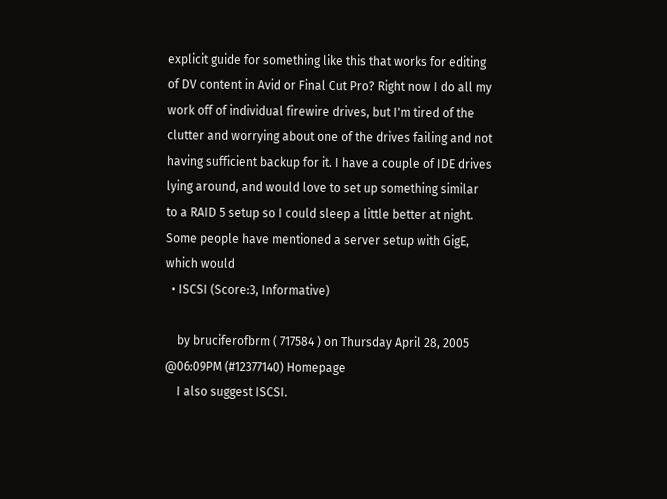explicit guide for something like this that works for editing of DV content in Avid or Final Cut Pro? Right now I do all my work off of individual firewire drives, but I'm tired of the clutter and worrying about one of the drives failing and not having sufficient backup for it. I have a couple of IDE drives lying around, and would love to set up something similar to a RAID 5 setup so I could sleep a little better at night. Some people have mentioned a server setup with GigE, which would
  • ISCSI (Score:3, Informative)

    by bruciferofbrm ( 717584 ) on Thursday April 28, 2005 @06:09PM (#12377140) Homepage
    I also suggest ISCSI.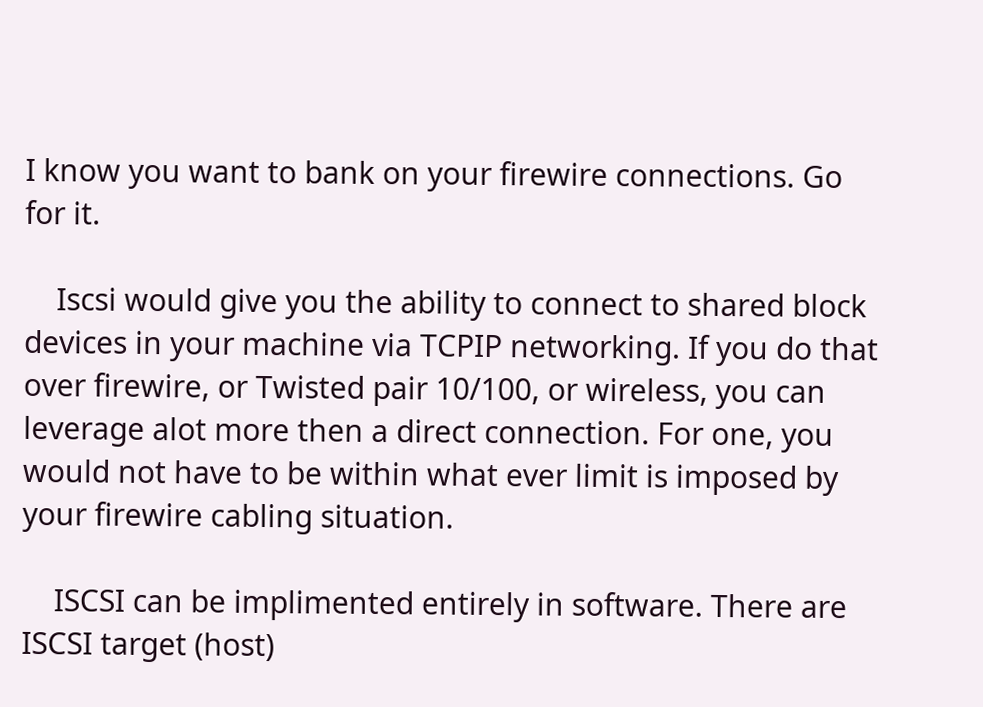I know you want to bank on your firewire connections. Go for it.

    Iscsi would give you the ability to connect to shared block devices in your machine via TCPIP networking. If you do that over firewire, or Twisted pair 10/100, or wireless, you can leverage alot more then a direct connection. For one, you would not have to be within what ever limit is imposed by your firewire cabling situation.

    ISCSI can be implimented entirely in software. There are ISCSI target (host)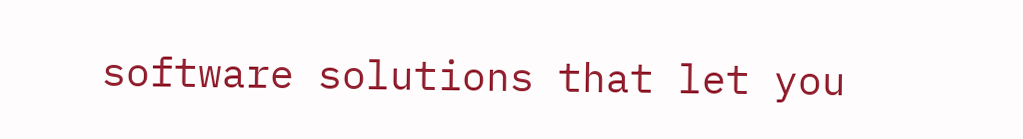software solutions that let you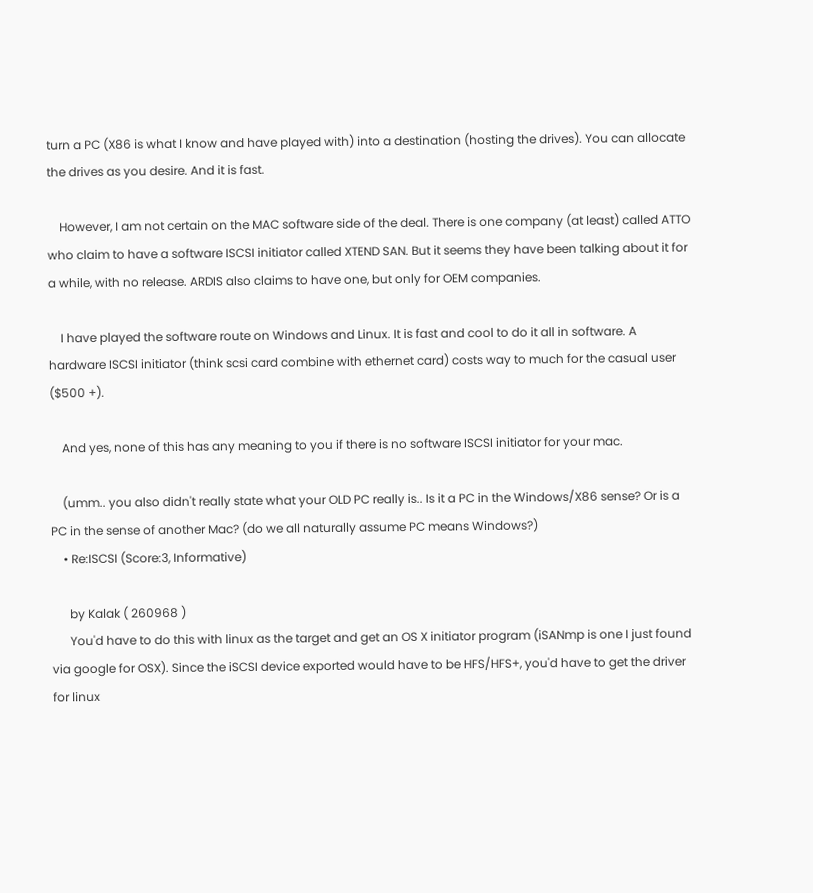turn a PC (X86 is what I know and have played with) into a destination (hosting the drives). You can allocate the drives as you desire. And it is fast.

    However, I am not certain on the MAC software side of the deal. There is one company (at least) called ATTO who claim to have a software ISCSI initiator called XTEND SAN. But it seems they have been talking about it for a while, with no release. ARDIS also claims to have one, but only for OEM companies.

    I have played the software route on Windows and Linux. It is fast and cool to do it all in software. A hardware ISCSI initiator (think scsi card combine with ethernet card) costs way to much for the casual user ($500 +).

    And yes, none of this has any meaning to you if there is no software ISCSI initiator for your mac.

    (umm.. you also didn't really state what your OLD PC really is.. Is it a PC in the Windows/X86 sense? Or is a PC in the sense of another Mac? (do we all naturally assume PC means Windows?)
    • Re:ISCSI (Score:3, Informative)

      by Kalak ( 260968 )
      You'd have to do this with linux as the target and get an OS X initiator program (iSANmp is one I just found via google for OSX). Since the iSCSI device exported would have to be HFS/HFS+, you'd have to get the driver for linux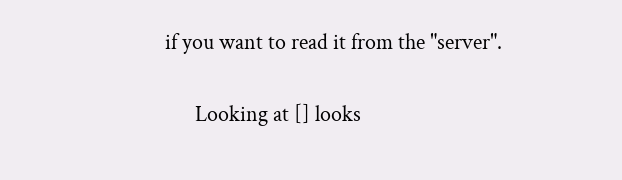if you want to read it from the "server".

      Looking at [] looks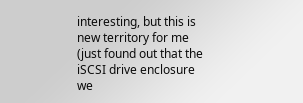interesting, but this is new territory for me (just found out that the iSCSI drive enclosure we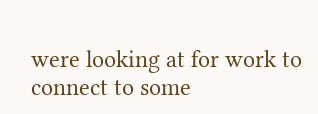were looking at for work to connect to some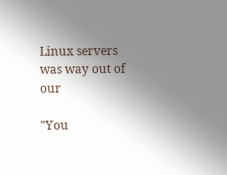Linux servers was way out of our

"You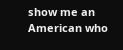show me an American who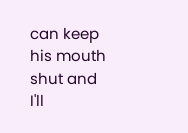can keep his mouth shut and I'll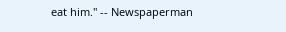eat him." -- Newspaperman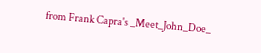from Frank Capra's _Meet_John_Doe_